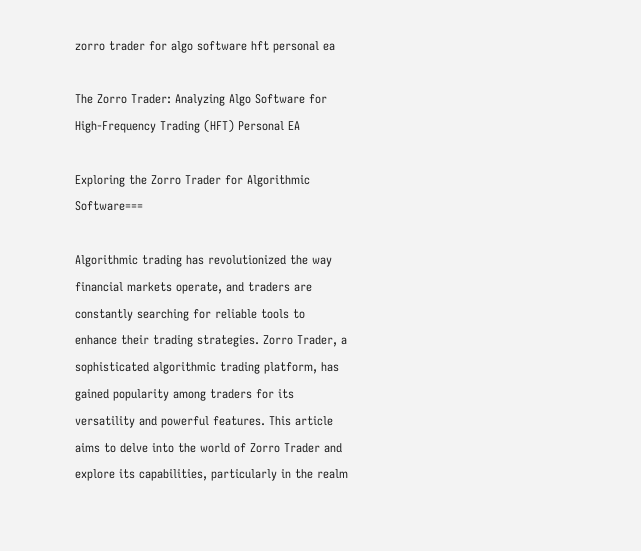zorro trader for algo software hft personal ea

The Zorro Trader: Analyzing Algo Software for High-Frequency Trading (HFT) Personal EA

Exploring the Zorro Trader for Algorithmic Software===

Algorithmic trading has revolutionized the way financial markets operate, and traders are constantly searching for reliable tools to enhance their trading strategies. Zorro Trader, a sophisticated algorithmic trading platform, has gained popularity among traders for its versatility and powerful features. This article aims to delve into the world of Zorro Trader and explore its capabilities, particularly in the realm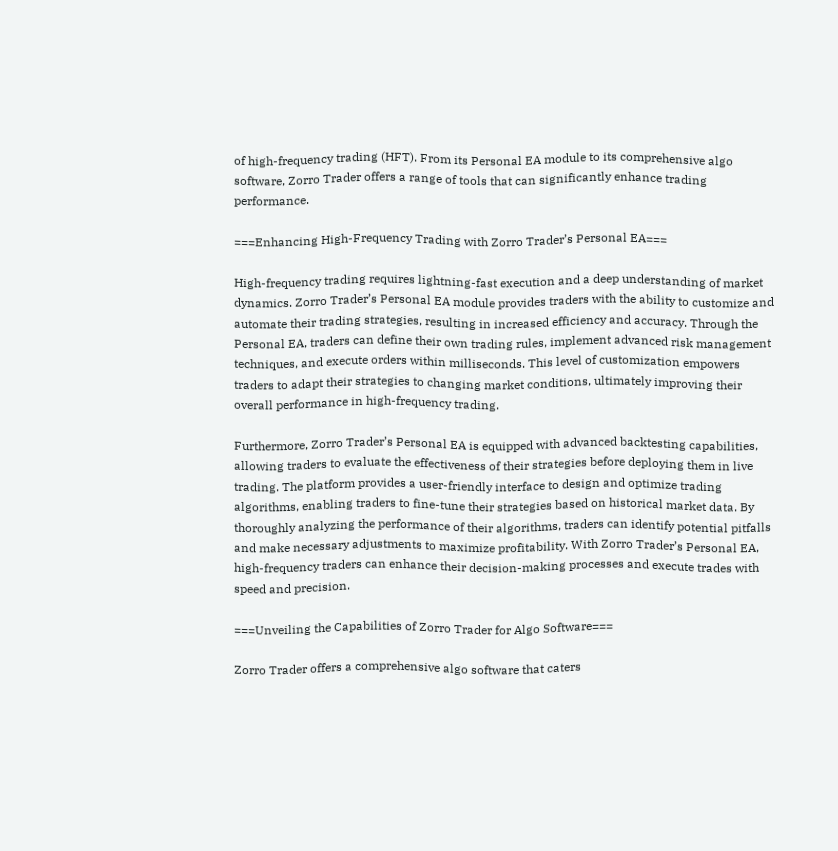of high-frequency trading (HFT). From its Personal EA module to its comprehensive algo software, Zorro Trader offers a range of tools that can significantly enhance trading performance.

===Enhancing High-Frequency Trading with Zorro Trader’s Personal EA===

High-frequency trading requires lightning-fast execution and a deep understanding of market dynamics. Zorro Trader’s Personal EA module provides traders with the ability to customize and automate their trading strategies, resulting in increased efficiency and accuracy. Through the Personal EA, traders can define their own trading rules, implement advanced risk management techniques, and execute orders within milliseconds. This level of customization empowers traders to adapt their strategies to changing market conditions, ultimately improving their overall performance in high-frequency trading.

Furthermore, Zorro Trader’s Personal EA is equipped with advanced backtesting capabilities, allowing traders to evaluate the effectiveness of their strategies before deploying them in live trading. The platform provides a user-friendly interface to design and optimize trading algorithms, enabling traders to fine-tune their strategies based on historical market data. By thoroughly analyzing the performance of their algorithms, traders can identify potential pitfalls and make necessary adjustments to maximize profitability. With Zorro Trader’s Personal EA, high-frequency traders can enhance their decision-making processes and execute trades with speed and precision.

===Unveiling the Capabilities of Zorro Trader for Algo Software===

Zorro Trader offers a comprehensive algo software that caters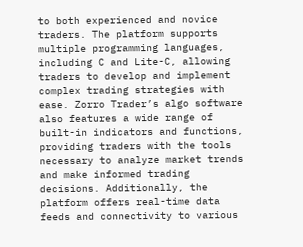to both experienced and novice traders. The platform supports multiple programming languages, including C and Lite-C, allowing traders to develop and implement complex trading strategies with ease. Zorro Trader’s algo software also features a wide range of built-in indicators and functions, providing traders with the tools necessary to analyze market trends and make informed trading decisions. Additionally, the platform offers real-time data feeds and connectivity to various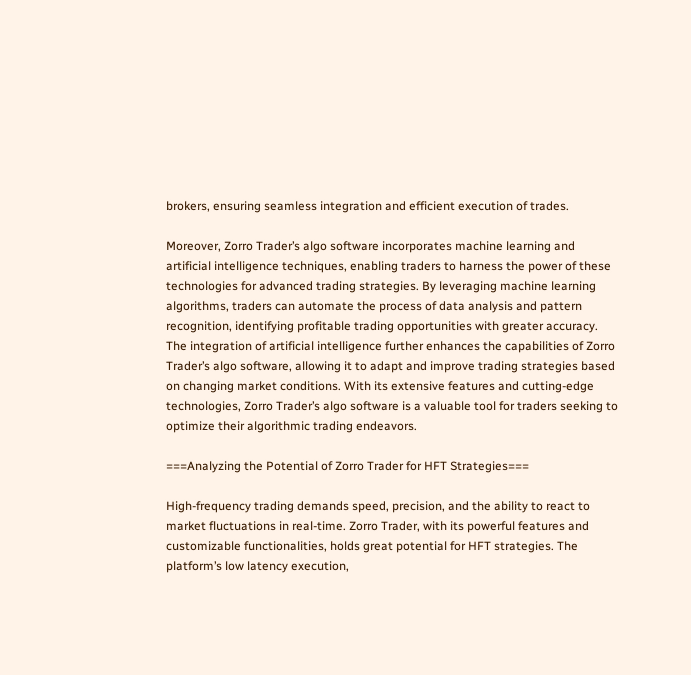brokers, ensuring seamless integration and efficient execution of trades.

Moreover, Zorro Trader’s algo software incorporates machine learning and artificial intelligence techniques, enabling traders to harness the power of these technologies for advanced trading strategies. By leveraging machine learning algorithms, traders can automate the process of data analysis and pattern recognition, identifying profitable trading opportunities with greater accuracy. The integration of artificial intelligence further enhances the capabilities of Zorro Trader’s algo software, allowing it to adapt and improve trading strategies based on changing market conditions. With its extensive features and cutting-edge technologies, Zorro Trader’s algo software is a valuable tool for traders seeking to optimize their algorithmic trading endeavors.

===Analyzing the Potential of Zorro Trader for HFT Strategies===

High-frequency trading demands speed, precision, and the ability to react to market fluctuations in real-time. Zorro Trader, with its powerful features and customizable functionalities, holds great potential for HFT strategies. The platform’s low latency execution,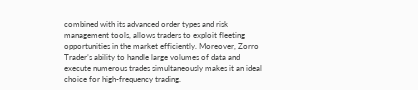combined with its advanced order types and risk management tools, allows traders to exploit fleeting opportunities in the market efficiently. Moreover, Zorro Trader’s ability to handle large volumes of data and execute numerous trades simultaneously makes it an ideal choice for high-frequency trading.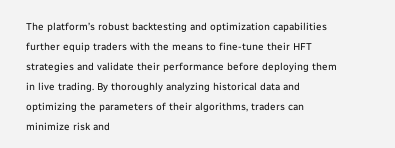The platform’s robust backtesting and optimization capabilities further equip traders with the means to fine-tune their HFT strategies and validate their performance before deploying them in live trading. By thoroughly analyzing historical data and optimizing the parameters of their algorithms, traders can minimize risk and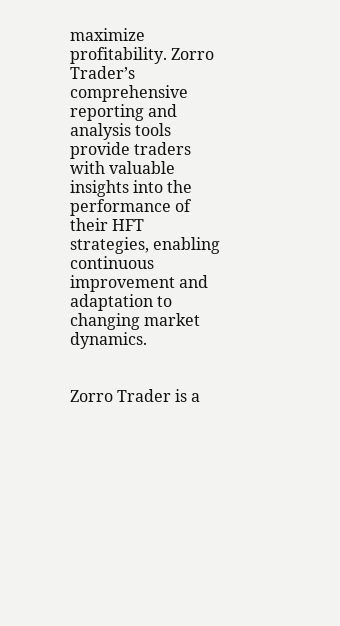maximize profitability. Zorro Trader’s comprehensive reporting and analysis tools provide traders with valuable insights into the performance of their HFT strategies, enabling continuous improvement and adaptation to changing market dynamics.


Zorro Trader is a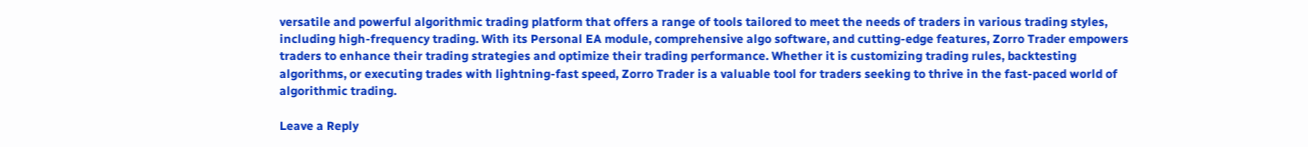versatile and powerful algorithmic trading platform that offers a range of tools tailored to meet the needs of traders in various trading styles, including high-frequency trading. With its Personal EA module, comprehensive algo software, and cutting-edge features, Zorro Trader empowers traders to enhance their trading strategies and optimize their trading performance. Whether it is customizing trading rules, backtesting algorithms, or executing trades with lightning-fast speed, Zorro Trader is a valuable tool for traders seeking to thrive in the fast-paced world of algorithmic trading.

Leave a Reply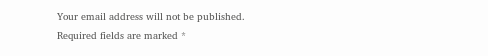Your email address will not be published. Required fields are marked *